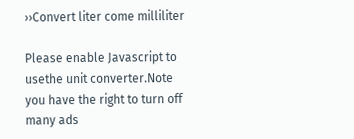››Convert liter come milliliter

Please enable Javascript to usethe unit converter.Note you have the right to turn off many ads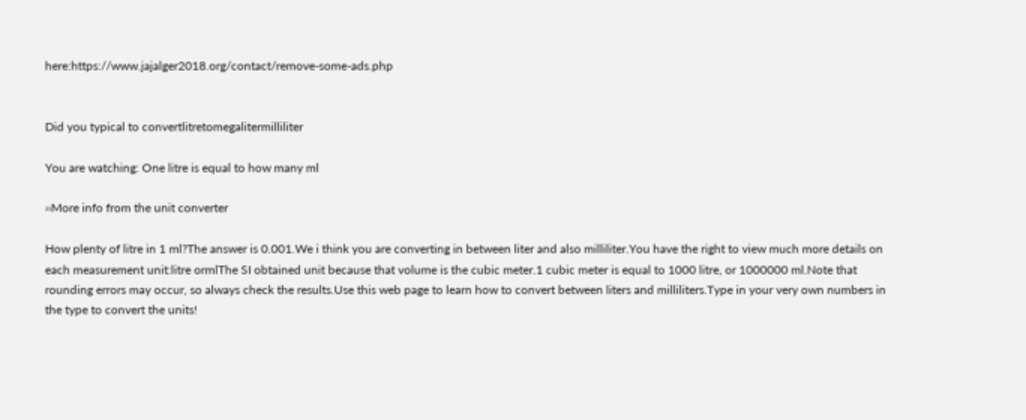here:https://www.jajalger2018.org/contact/remove-some-ads.php


Did you typical to convertlitretomegalitermilliliter

You are watching: One litre is equal to how many ml

››More info from the unit converter

How plenty of litre in 1 ml?The answer is 0.001.We i think you are converting in between liter and also milliliter.You have the right to view much more details on each measurement unit:litre ormlThe SI obtained unit because that volume is the cubic meter.1 cubic meter is equal to 1000 litre, or 1000000 ml.Note that rounding errors may occur, so always check the results.Use this web page to learn how to convert between liters and milliliters.Type in your very own numbers in the type to convert the units!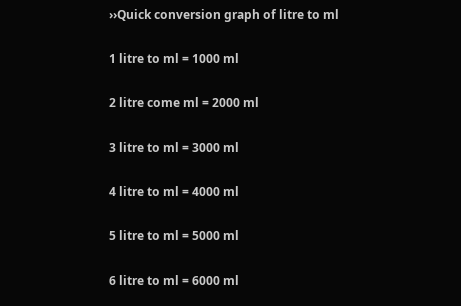››Quick conversion graph of litre to ml

1 litre to ml = 1000 ml

2 litre come ml = 2000 ml

3 litre to ml = 3000 ml

4 litre to ml = 4000 ml

5 litre to ml = 5000 ml

6 litre to ml = 6000 ml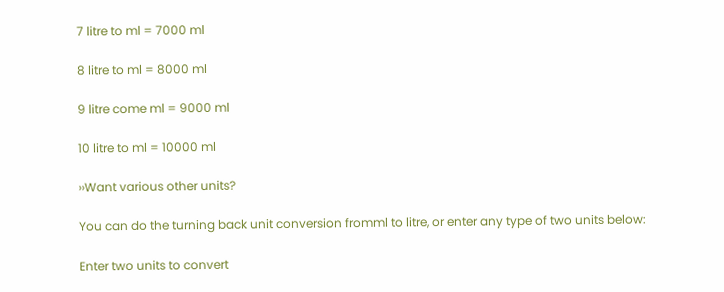7 litre to ml = 7000 ml

8 litre to ml = 8000 ml

9 litre come ml = 9000 ml

10 litre to ml = 10000 ml

››Want various other units?

You can do the turning back unit conversion fromml to litre, or enter any type of two units below:

Enter two units to convert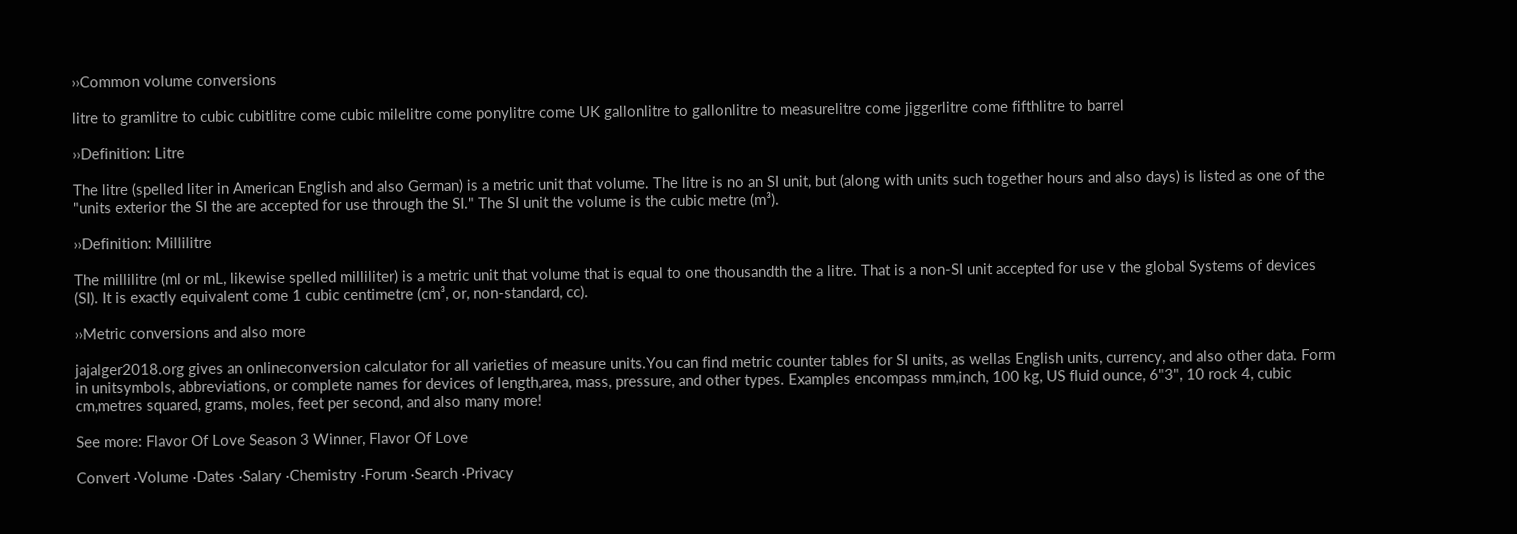››Common volume conversions

litre to gramlitre to cubic cubitlitre come cubic milelitre come ponylitre come UK gallonlitre to gallonlitre to measurelitre come jiggerlitre come fifthlitre to barrel

››Definition: Litre

The litre (spelled liter in American English and also German) is a metric unit that volume. The litre is no an SI unit, but (along with units such together hours and also days) is listed as one of the "units exterior the SI the are accepted for use through the SI." The SI unit the volume is the cubic metre (m³).

››Definition: Millilitre

The millilitre (ml or mL, likewise spelled milliliter) is a metric unit that volume that is equal to one thousandth the a litre. That is a non-SI unit accepted for use v the global Systems of devices (SI). It is exactly equivalent come 1 cubic centimetre (cm³, or, non-standard, cc).

››Metric conversions and also more

jajalger2018.org gives an onlineconversion calculator for all varieties of measure units.You can find metric counter tables for SI units, as wellas English units, currency, and also other data. Form in unitsymbols, abbreviations, or complete names for devices of length,area, mass, pressure, and other types. Examples encompass mm,inch, 100 kg, US fluid ounce, 6"3", 10 rock 4, cubic cm,metres squared, grams, moles, feet per second, and also many more!

See more: Flavor Of Love Season 3 Winner, Flavor Of Love

Convert ·Volume ·Dates ·Salary ·Chemistry ·Forum ·Search ·Privacy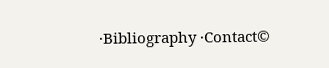·Bibliography ·Contact©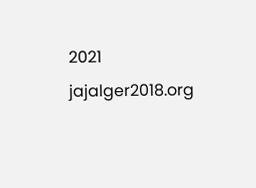2021 jajalger2018.org